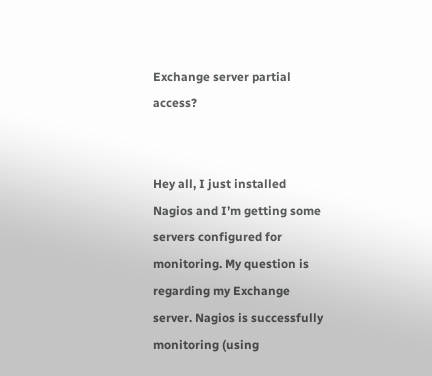Exchange server partial access?


Hey all, I just installed Nagios and I’m getting some servers configured for monitoring. My question is regarding my Exchange server. Nagios is successfully monitoring (using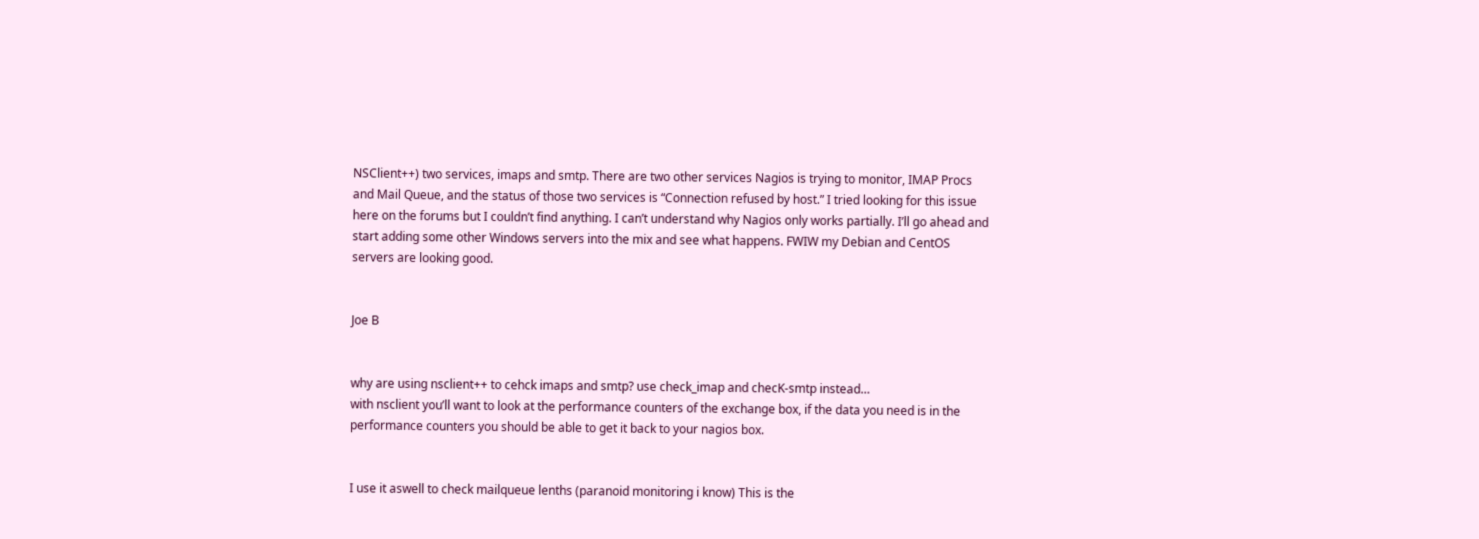NSClient++) two services, imaps and smtp. There are two other services Nagios is trying to monitor, IMAP Procs and Mail Queue, and the status of those two services is “Connection refused by host.” I tried looking for this issue here on the forums but I couldn’t find anything. I can’t understand why Nagios only works partially. I’ll go ahead and start adding some other Windows servers into the mix and see what happens. FWIW my Debian and CentOS servers are looking good.


Joe B


why are using nsclient++ to cehck imaps and smtp? use check_imap and checK-smtp instead…
with nsclient you’ll want to look at the performance counters of the exchange box, if the data you need is in the performance counters you should be able to get it back to your nagios box.


I use it aswell to check mailqueue lenths (paranoid monitoring i know) This is the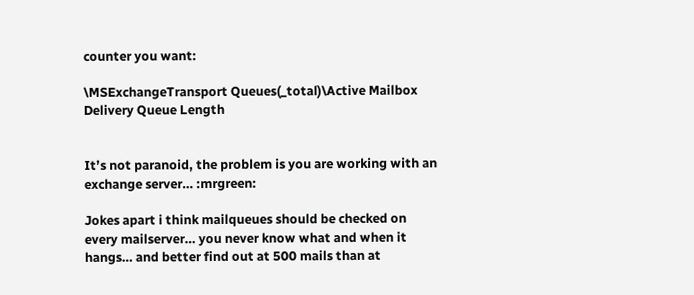counter you want:

\MSExchangeTransport Queues(_total)\Active Mailbox Delivery Queue Length


It’s not paranoid, the problem is you are working with an exchange server… :mrgreen:

Jokes apart i think mailqueues should be checked on every mailserver… you never know what and when it hangs… and better find out at 500 mails than at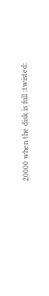20000 when the disk is full :twisted: